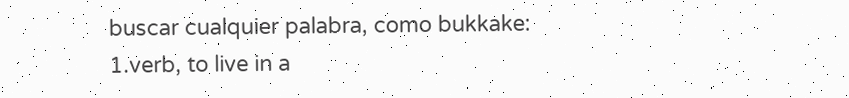buscar cualquier palabra, como bukkake:
1.verb, to live in a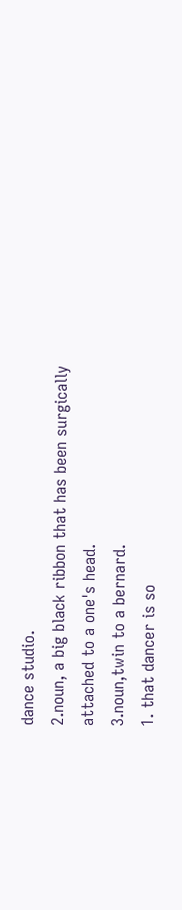dance studio.
2.noun, a big black ribbon that has been surgically attached to a one's head.
3.noun,twin to a bernard.
1. that dancer is so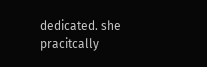dedicated. she pracitcally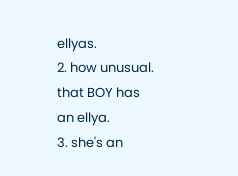ellyas.
2. how unusual. that BOY has an ellya.
3. she's an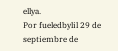ellya.
Por fueledbylil 29 de septiembre de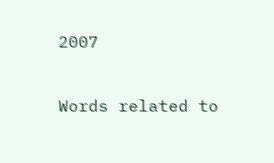2007

Words related to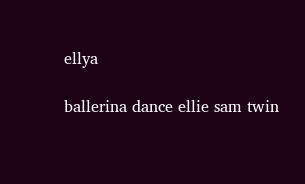ellya

ballerina dance ellie sam twin